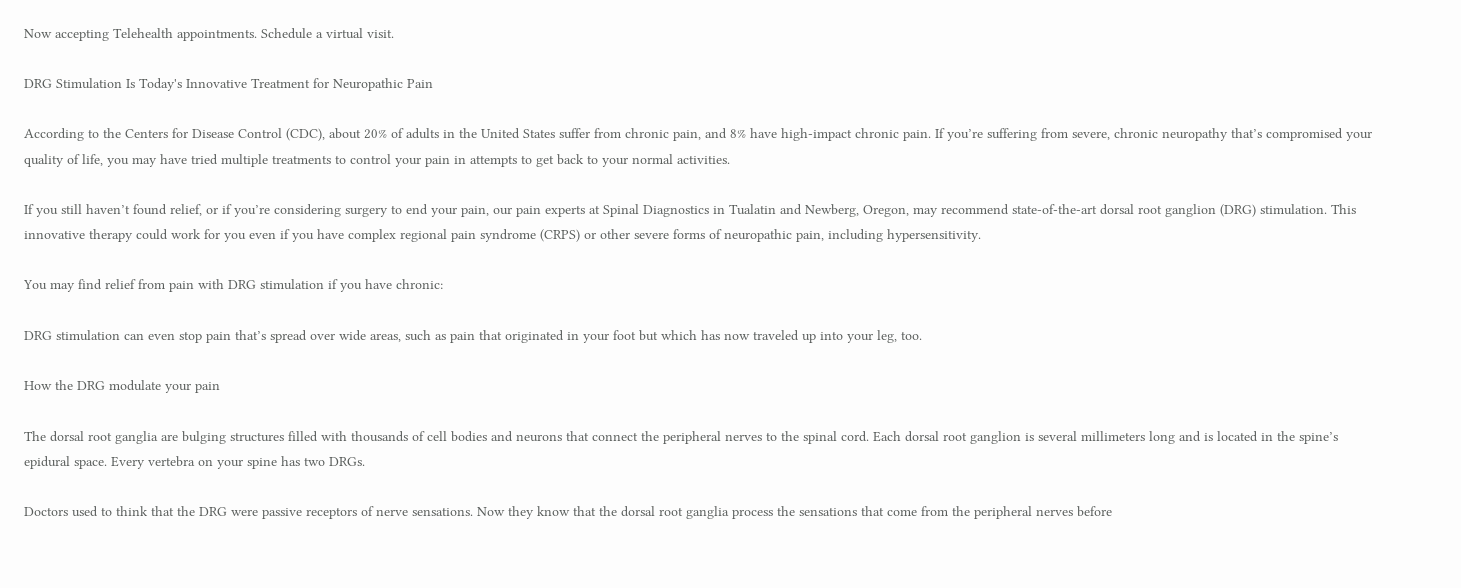Now accepting Telehealth appointments. Schedule a virtual visit.

DRG Stimulation Is Today's Innovative Treatment for Neuropathic Pain

According to the Centers for Disease Control (CDC), about 20% of adults in the United States suffer from chronic pain, and 8% have high-impact chronic pain. If you’re suffering from severe, chronic neuropathy that’s compromised your quality of life, you may have tried multiple treatments to control your pain in attempts to get back to your normal activities.

If you still haven’t found relief, or if you’re considering surgery to end your pain, our pain experts at Spinal Diagnostics in Tualatin and Newberg, Oregon, may recommend state-of-the-art dorsal root ganglion (DRG) stimulation. This innovative therapy could work for you even if you have complex regional pain syndrome (CRPS) or other severe forms of neuropathic pain, including hypersensitivity.

You may find relief from pain with DRG stimulation if you have chronic:

DRG stimulation can even stop pain that’s spread over wide areas, such as pain that originated in your foot but which has now traveled up into your leg, too.

How the DRG modulate your pain

The dorsal root ganglia are bulging structures filled with thousands of cell bodies and neurons that connect the peripheral nerves to the spinal cord. Each dorsal root ganglion is several millimeters long and is located in the spine’s epidural space. Every vertebra on your spine has two DRGs.

Doctors used to think that the DRG were passive receptors of nerve sensations. Now they know that the dorsal root ganglia process the sensations that come from the peripheral nerves before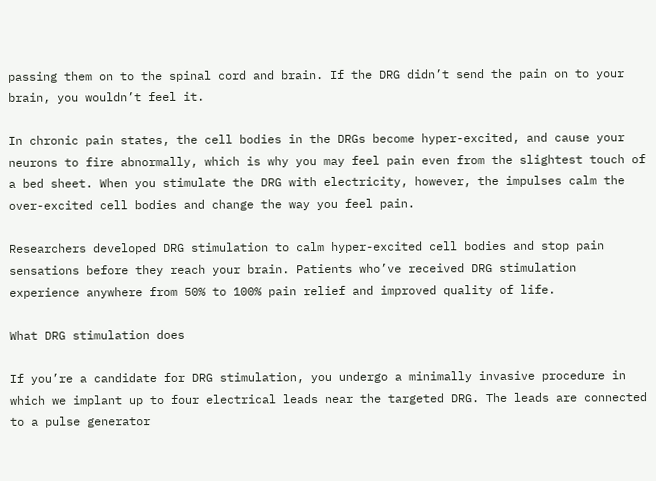passing them on to the spinal cord and brain. If the DRG didn’t send the pain on to your brain, you wouldn’t feel it.

In chronic pain states, the cell bodies in the DRGs become hyper-excited, and cause your neurons to fire abnormally, which is why you may feel pain even from the slightest touch of a bed sheet. When you stimulate the DRG with electricity, however, the impulses calm the over-excited cell bodies and change the way you feel pain.

Researchers developed DRG stimulation to calm hyper-excited cell bodies and stop pain sensations before they reach your brain. Patients who’ve received DRG stimulation experience anywhere from 50% to 100% pain relief and improved quality of life.

What DRG stimulation does

If you’re a candidate for DRG stimulation, you undergo a minimally invasive procedure in which we implant up to four electrical leads near the targeted DRG. The leads are connected to a pulse generator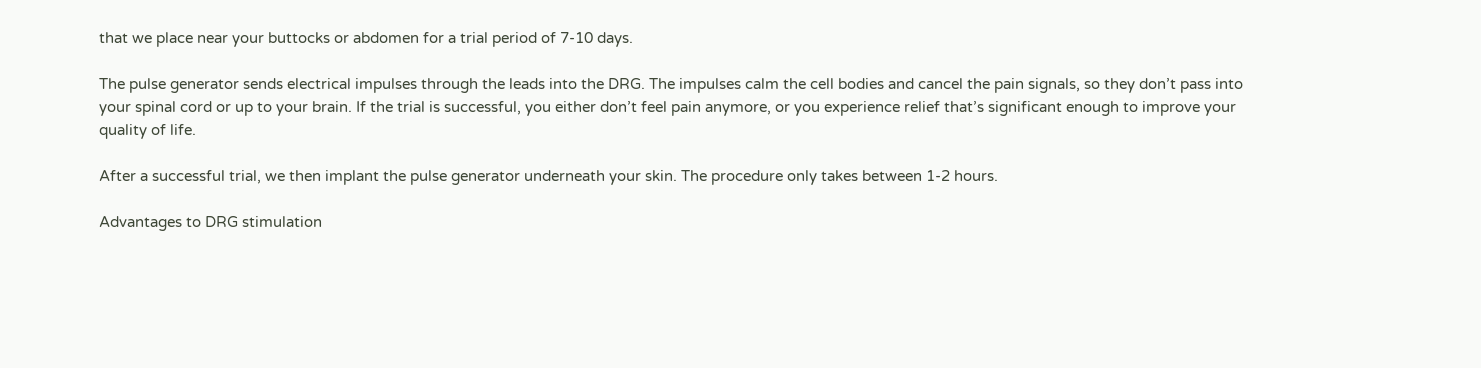that we place near your buttocks or abdomen for a trial period of 7-10 days.

The pulse generator sends electrical impulses through the leads into the DRG. The impulses calm the cell bodies and cancel the pain signals, so they don’t pass into your spinal cord or up to your brain. If the trial is successful, you either don’t feel pain anymore, or you experience relief that’s significant enough to improve your quality of life.

After a successful trial, we then implant the pulse generator underneath your skin. The procedure only takes between 1-2 hours.

Advantages to DRG stimulation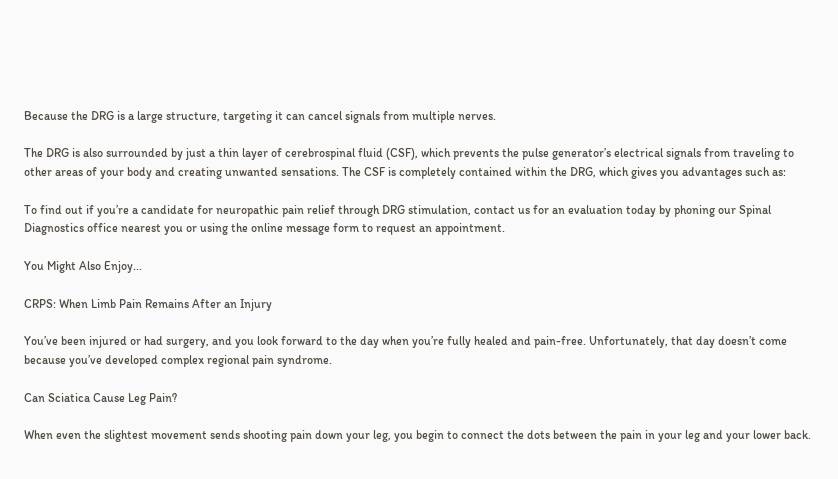Because the DRG is a large structure, targeting it can cancel signals from multiple nerves.

The DRG is also surrounded by just a thin layer of cerebrospinal fluid (CSF), which prevents the pulse generator’s electrical signals from traveling to other areas of your body and creating unwanted sensations. The CSF is completely contained within the DRG, which gives you advantages such as:

To find out if you’re a candidate for neuropathic pain relief through DRG stimulation, contact us for an evaluation today by phoning our Spinal Diagnostics office nearest you or using the online message form to request an appointment.

You Might Also Enjoy...

CRPS: When Limb Pain Remains After an Injury

You’ve been injured or had surgery, and you look forward to the day when you’re fully healed and pain-free. Unfortunately, that day doesn’t come because you’ve developed complex regional pain syndrome.

Can Sciatica Cause Leg Pain?

When even the slightest movement sends shooting pain down your leg, you begin to connect the dots between the pain in your leg and your lower back.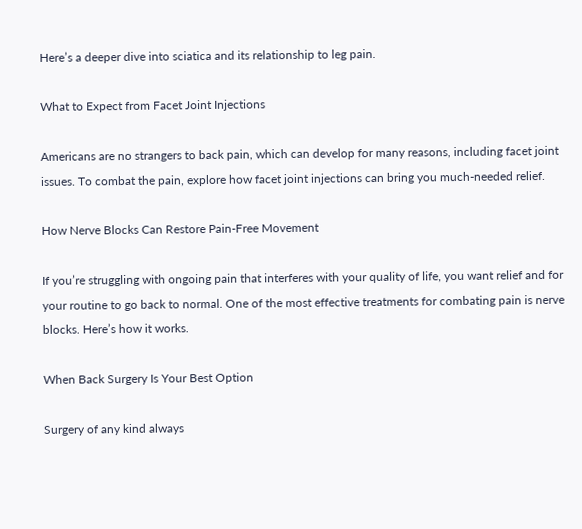Here’s a deeper dive into sciatica and its relationship to leg pain.

What to Expect from Facet Joint Injections

Americans are no strangers to back pain, which can develop for many reasons, including facet joint issues. To combat the pain, explore how facet joint injections can bring you much-needed relief.

How Nerve Blocks Can Restore Pain-Free Movement

If you’re struggling with ongoing pain that interferes with your quality of life, you want relief and for your routine to go back to normal. One of the most effective treatments for combating pain is nerve blocks. Here’s how it works.

When Back Surgery Is Your Best Option

Surgery of any kind always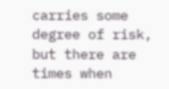carries some degree of risk, but there are times when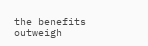the benefits outweigh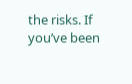the risks. If you’ve been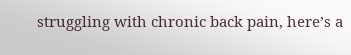struggling with chronic back pain, here’s a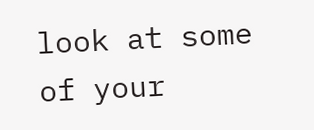look at some of your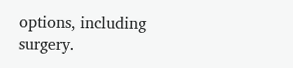options, including surgery.